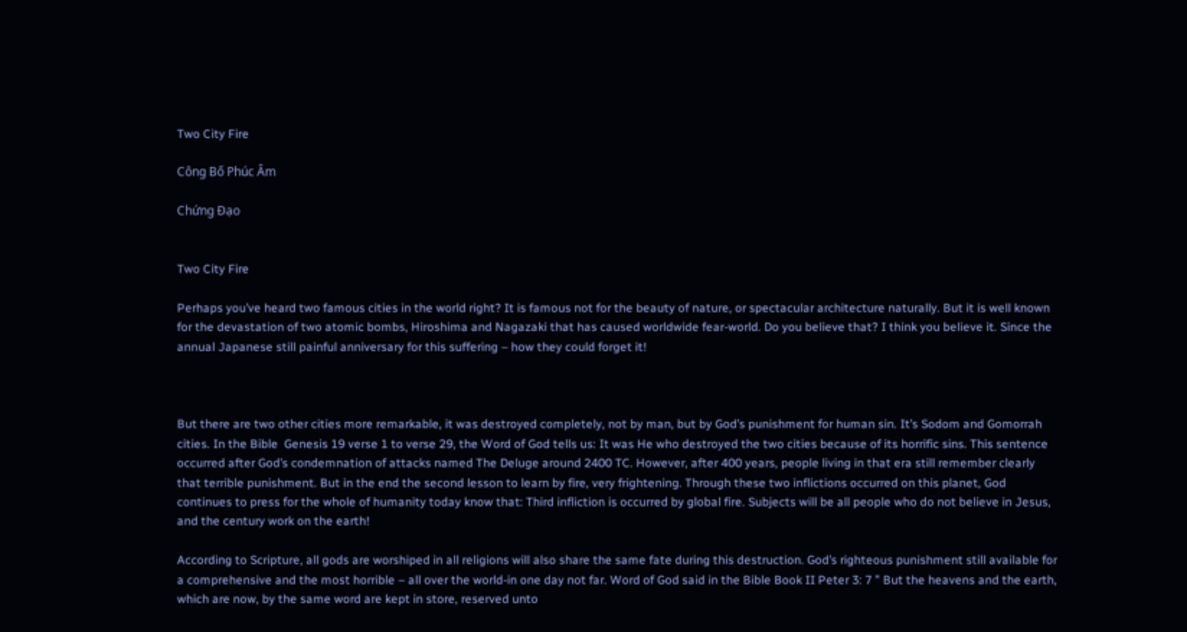Two City Fire

Công Bố Phúc Âm

Chứng Đạo


Two City Fire

Perhaps you’ve heard two famous cities in the world right? It is famous not for the beauty of nature, or spectacular architecture naturally. But it is well known for the devastation of two atomic bombs, Hiroshima and Nagazaki that has caused worldwide fear-world. Do you believe that? I think you believe it. Since the annual Japanese still painful anniversary for this suffering – how they could forget it!



But there are two other cities more remarkable, it was destroyed completely, not by man, but by God’s punishment for human sin. It’s Sodom and Gomorrah cities. In the Bible  Genesis 19 verse 1 to verse 29, the Word of God tells us: It was He who destroyed the two cities because of its horrific sins. This sentence occurred after God’s condemnation of attacks named The Deluge around 2400 TC. However, after 400 years, people living in that era still remember clearly that terrible punishment. But in the end the second lesson to learn by fire, very frightening. Through these two inflictions occurred on this planet, God continues to press for the whole of humanity today know that: Third infliction is occurred by global fire. Subjects will be all people who do not believe in Jesus, and the century work on the earth!

According to Scripture, all gods are worshiped in all religions will also share the same fate during this destruction. God’s righteous punishment still available for a comprehensive and the most horrible – all over the world-in one day not far. Word of God said in the Bible Book II Peter 3: 7 ” But the heavens and the earth, which are now, by the same word are kept in store, reserved unto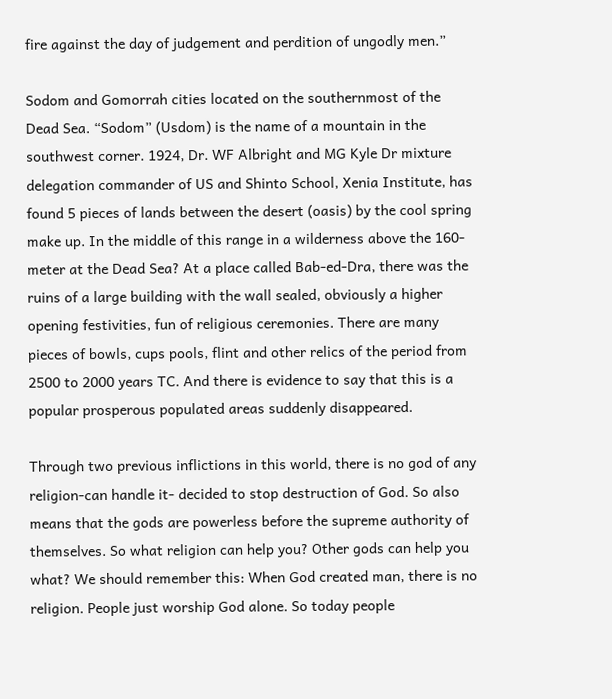fire against the day of judgement and perdition of ungodly men.”

Sodom and Gomorrah cities located on the southernmost of the Dead Sea. “Sodom” (Usdom) is the name of a mountain in the southwest corner. 1924, Dr. WF Albright and MG Kyle Dr mixture delegation commander of US and Shinto School, Xenia Institute, has found 5 pieces of lands between the desert (oasis) by the cool spring make up. In the middle of this range in a wilderness above the 160-meter at the Dead Sea? At a place called Bab-ed-Dra, there was the ruins of a large building with the wall sealed, obviously a higher opening festivities, fun of religious ceremonies. There are many pieces of bowls, cups pools, flint and other relics of the period from 2500 to 2000 years TC. And there is evidence to say that this is a popular prosperous populated areas suddenly disappeared.

Through two previous inflictions in this world, there is no god of any religion-can handle it- decided to stop destruction of God. So also means that the gods are powerless before the supreme authority of themselves. So what religion can help you? Other gods can help you what? We should remember this: When God created man, there is no religion. People just worship God alone. So today people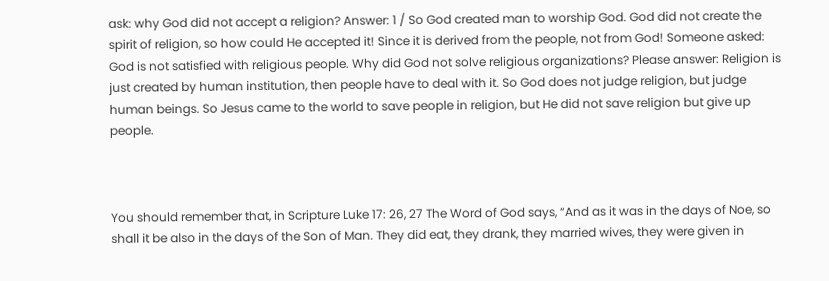ask: why God did not accept a religion? Answer: 1 / So God created man to worship God. God did not create the spirit of religion, so how could He accepted it! Since it is derived from the people, not from God! Someone asked: God is not satisfied with religious people. Why did God not solve religious organizations? Please answer: Religion is just created by human institution, then people have to deal with it. So God does not judge religion, but judge human beings. So Jesus came to the world to save people in religion, but He did not save religion but give up people.



You should remember that, in Scripture Luke 17: 26, 27 The Word of God says, “And as it was in the days of Noe, so shall it be also in the days of the Son of Man. They did eat, they drank, they married wives, they were given in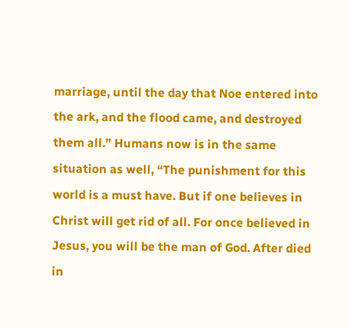marriage, until the day that Noe entered into the ark, and the flood came, and destroyed them all.” Humans now is in the same situation as well, “The punishment for this world is a must have. But if one believes in Christ will get rid of all. For once believed in Jesus, you will be the man of God. After died in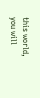this world, you will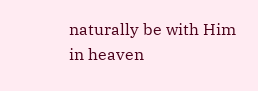naturally be with Him in heaven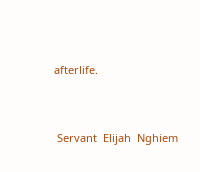afterlife.


 Servant  Elijah  Nghiem